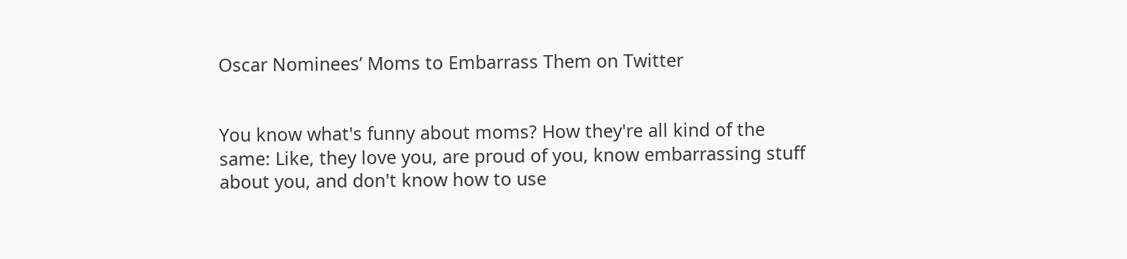Oscar Nominees’ Moms to Embarrass Them on Twitter


You know what's funny about moms? How they're all kind of the same: Like, they love you, are proud of you, know embarrassing stuff about you, and don't know how to use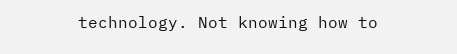technology. Not knowing how to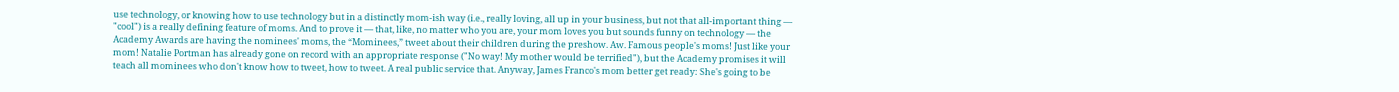use technology, or knowing how to use technology but in a distinctly mom-ish way (i.e., really loving, all up in your business, but not that all-important thing — "cool") is a really defining feature of moms. And to prove it — that, like, no matter who you are, your mom loves you but sounds funny on technology — the Academy Awards are having the nominees' moms, the “Mominees,” tweet about their children during the preshow. Aw. Famous people's moms! Just like your mom! Natalie Portman has already gone on record with an appropriate response ("No way! My mother would be terrified"), but the Academy promises it will teach all mominees who don't know how to tweet, how to tweet. A real public service that. Anyway, James Franco's mom better get ready: She's going to be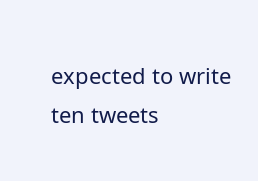expected to write ten tweets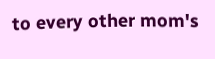to every other mom's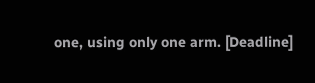one, using only one arm. [Deadline]